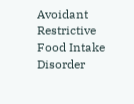Avoidant Restrictive Food Intake Disorder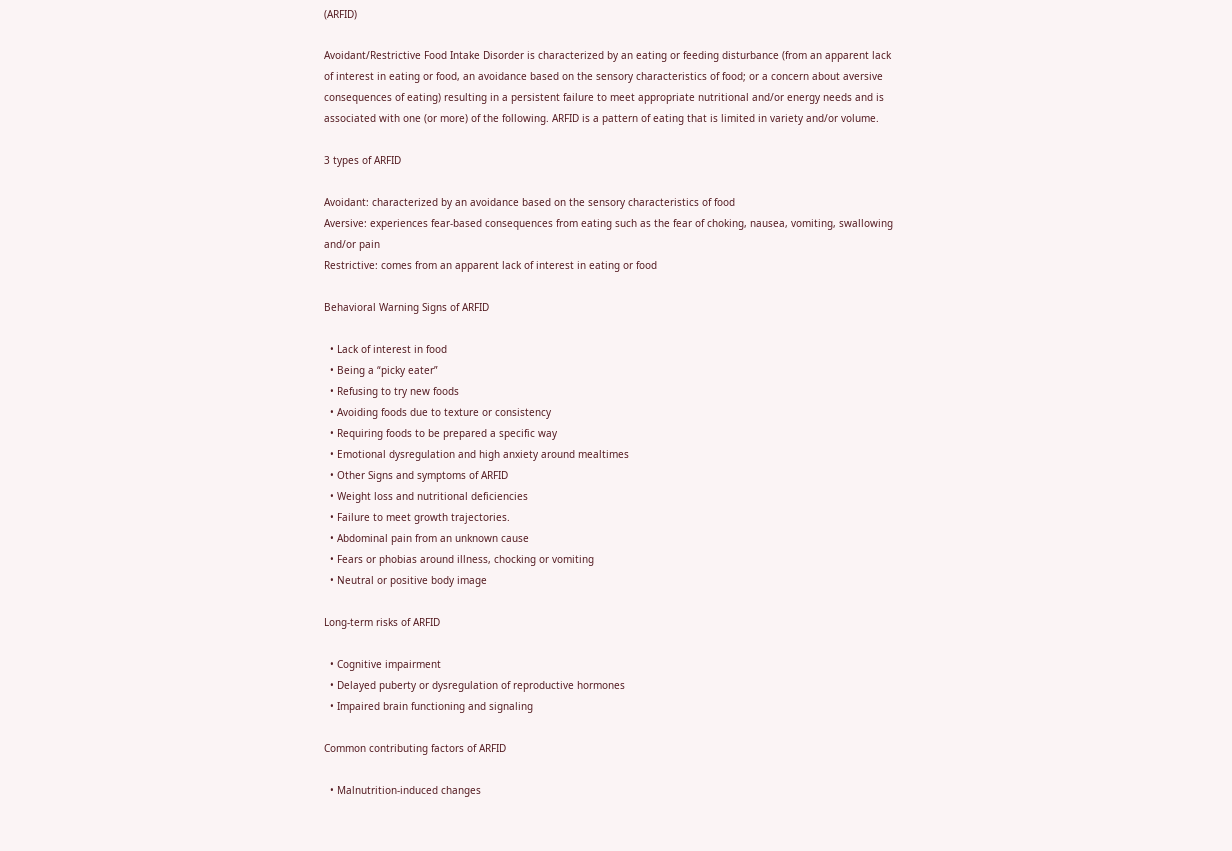(ARFID)

Avoidant/Restrictive Food Intake Disorder is characterized by an eating or feeding disturbance (from an apparent lack of interest in eating or food, an avoidance based on the sensory characteristics of food; or a concern about aversive consequences of eating) resulting in a persistent failure to meet appropriate nutritional and/or energy needs and is associated with one (or more) of the following. ARFID is a pattern of eating that is limited in variety and/or volume.

3 types of ARFID

Avoidant: characterized by an avoidance based on the sensory characteristics of food
Aversive: experiences fear-based consequences from eating such as the fear of choking, nausea, vomiting, swallowing and/or pain
Restrictive: comes from an apparent lack of interest in eating or food

Behavioral Warning Signs of ARFID

  • Lack of interest in food
  • Being a “picky eater”
  • Refusing to try new foods
  • Avoiding foods due to texture or consistency
  • Requiring foods to be prepared a specific way
  • Emotional dysregulation and high anxiety around mealtimes
  • Other Signs and symptoms of ARFID
  • Weight loss and nutritional deficiencies
  • Failure to meet growth trajectories.
  • Abdominal pain from an unknown cause
  • Fears or phobias around illness, chocking or vomiting
  • Neutral or positive body image

Long-term risks of ARFID

  • Cognitive impairment
  • Delayed puberty or dysregulation of reproductive hormones
  • Impaired brain functioning and signaling

Common contributing factors of ARFID

  • Malnutrition-induced changes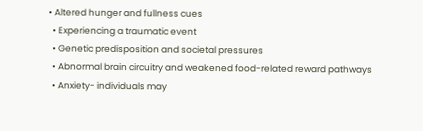• Altered hunger and fullness cues
  • Experiencing a traumatic event
  • Genetic predisposition and societal pressures
  • Abnormal brain circuitry and weakened food-related reward pathways
  • Anxiety- individuals may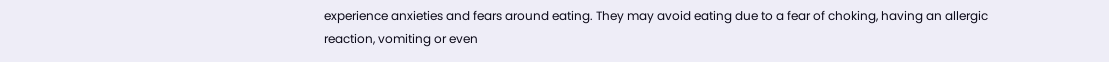experience anxieties and fears around eating. They may avoid eating due to a fear of choking, having an allergic reaction, vomiting or even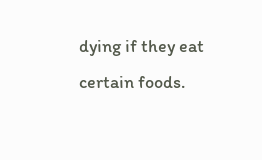dying if they eat certain foods.